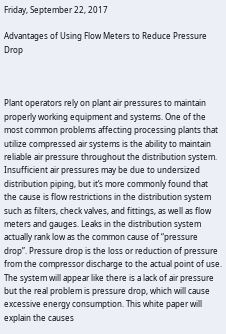Friday, September 22, 2017

Advantages of Using Flow Meters to Reduce Pressure Drop



Plant operators rely on plant air pressures to maintain properly working equipment and systems. One of the most common problems affecting processing plants that utilize compressed air systems is the ability to maintain reliable air pressure throughout the distribution system. Insufficient air pressures may be due to undersized distribution piping, but it’s more commonly found that the cause is flow restrictions in the distribution system such as filters, check valves, and fittings, as well as flow meters and gauges. Leaks in the distribution system actually rank low as the common cause of “pressure drop”. Pressure drop is the loss or reduction of pressure from the compressor discharge to the actual point of use. The system will appear like there is a lack of air pressure but the real problem is pressure drop, which will cause excessive energy consumption. This white paper will explain the causes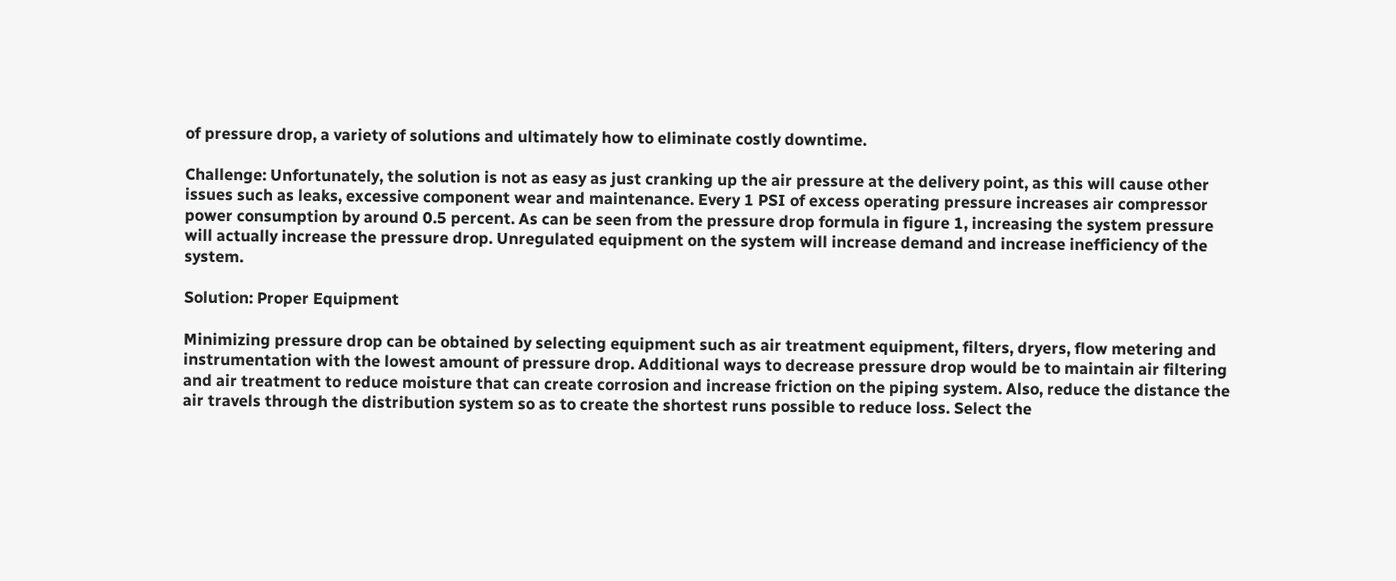of pressure drop, a variety of solutions and ultimately how to eliminate costly downtime.

Challenge: Unfortunately, the solution is not as easy as just cranking up the air pressure at the delivery point, as this will cause other issues such as leaks, excessive component wear and maintenance. Every 1 PSI of excess operating pressure increases air compressor power consumption by around 0.5 percent. As can be seen from the pressure drop formula in figure 1, increasing the system pressure will actually increase the pressure drop. Unregulated equipment on the system will increase demand and increase inefficiency of the system.

Solution: Proper Equipment

Minimizing pressure drop can be obtained by selecting equipment such as air treatment equipment, filters, dryers, flow metering and instrumentation with the lowest amount of pressure drop. Additional ways to decrease pressure drop would be to maintain air filtering and air treatment to reduce moisture that can create corrosion and increase friction on the piping system. Also, reduce the distance the air travels through the distribution system so as to create the shortest runs possible to reduce loss. Select the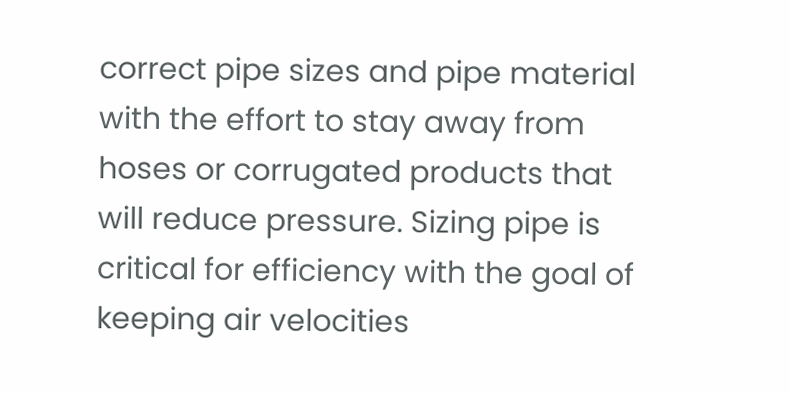correct pipe sizes and pipe material with the effort to stay away from hoses or corrugated products that will reduce pressure. Sizing pipe is critical for efficiency with the goal of keeping air velocities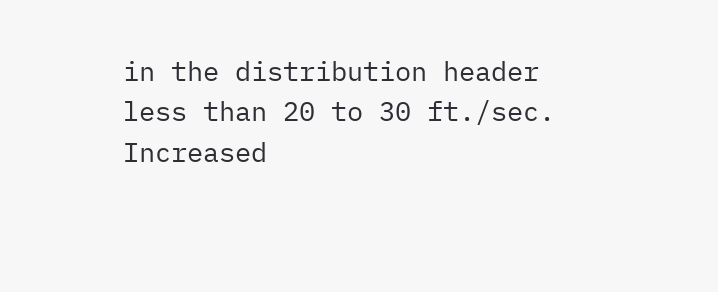in the distribution header less than 20 to 30 ft./sec. Increased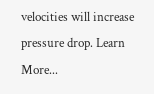velocities will increase pressure drop. Learn More...